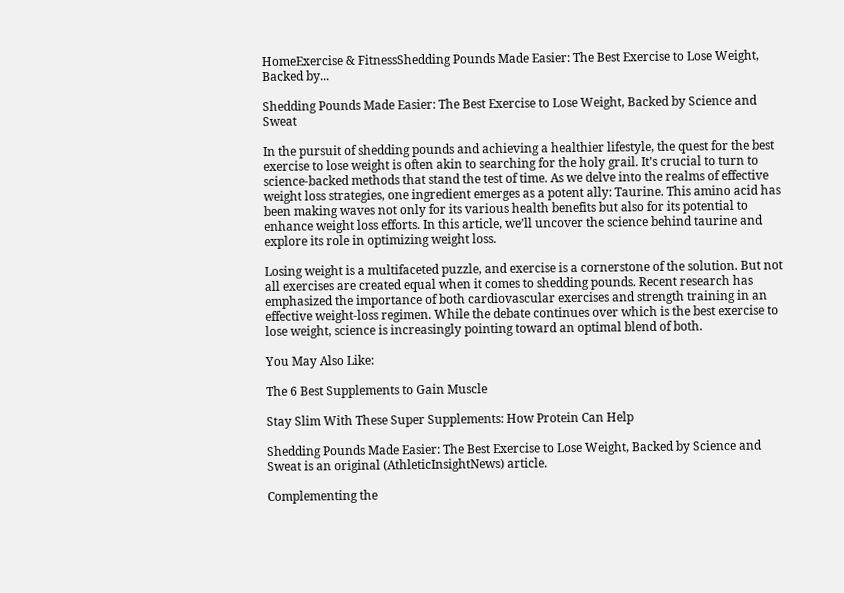HomeExercise & FitnessShedding Pounds Made Easier: The Best Exercise to Lose Weight, Backed by...

Shedding Pounds Made Easier: The Best Exercise to Lose Weight, Backed by Science and Sweat

In the pursuit of shedding pounds and achieving a healthier lifestyle, the quest for the best exercise to lose weight is often akin to searching for the holy grail. It’s crucial to turn to science-backed methods that stand the test of time. As we delve into the realms of effective weight loss strategies, one ingredient emerges as a potent ally: Taurine. This amino acid has been making waves not only for its various health benefits but also for its potential to enhance weight loss efforts. In this article, we’ll uncover the science behind taurine and explore its role in optimizing weight loss.

Losing weight is a multifaceted puzzle, and exercise is a cornerstone of the solution. But not all exercises are created equal when it comes to shedding pounds. Recent research has emphasized the importance of both cardiovascular exercises and strength training in an effective weight-loss regimen. While the debate continues over which is the best exercise to lose weight, science is increasingly pointing toward an optimal blend of both.

You May Also Like:

The 6 Best Supplements to Gain Muscle

Stay Slim With These Super Supplements: How Protein Can Help

Shedding Pounds Made Easier: The Best Exercise to Lose Weight, Backed by Science and Sweat is an original (AthleticInsightNews) article.

Complementing the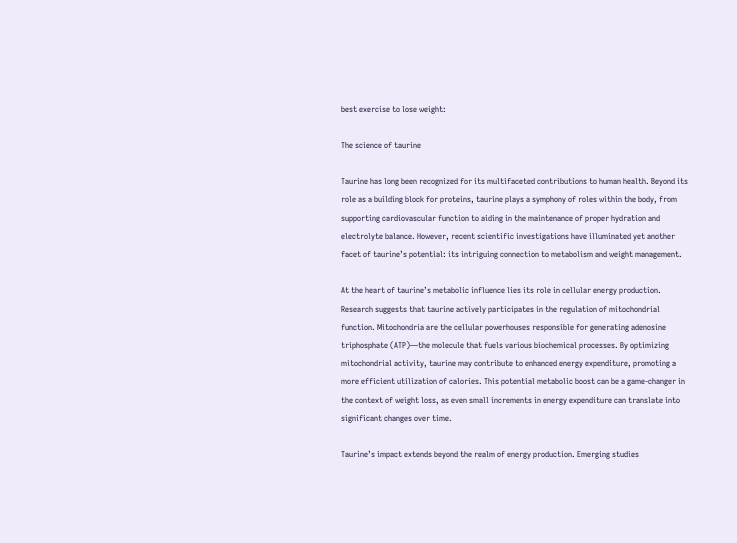best exercise to lose weight:

The science of taurine

Taurine has long been recognized for its multifaceted contributions to human health. Beyond its role as a building block for proteins, taurine plays a symphony of roles within the body, from supporting cardiovascular function to aiding in the maintenance of proper hydration and electrolyte balance. However, recent scientific investigations have illuminated yet another facet of taurine’s potential: its intriguing connection to metabolism and weight management.

At the heart of taurine’s metabolic influence lies its role in cellular energy production. Research suggests that taurine actively participates in the regulation of mitochondrial function. Mitochondria are the cellular powerhouses responsible for generating adenosine triphosphate (ATP)—the molecule that fuels various biochemical processes. By optimizing mitochondrial activity, taurine may contribute to enhanced energy expenditure, promoting a more efficient utilization of calories. This potential metabolic boost can be a game-changer in the context of weight loss, as even small increments in energy expenditure can translate into significant changes over time.

Taurine’s impact extends beyond the realm of energy production. Emerging studies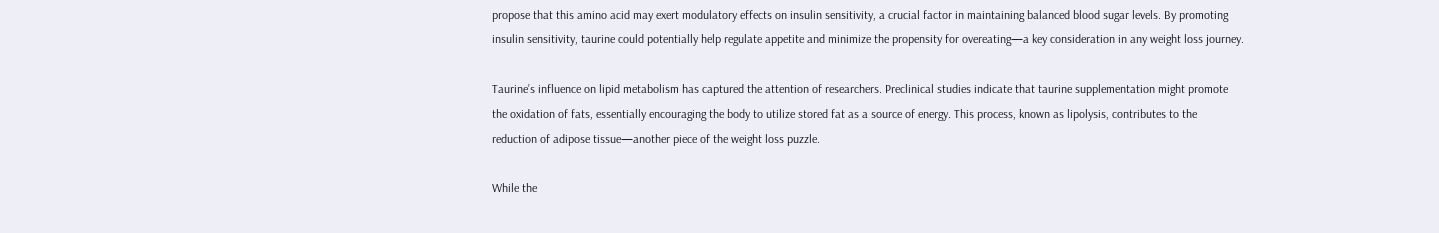propose that this amino acid may exert modulatory effects on insulin sensitivity, a crucial factor in maintaining balanced blood sugar levels. By promoting insulin sensitivity, taurine could potentially help regulate appetite and minimize the propensity for overeating—a key consideration in any weight loss journey.

Taurine’s influence on lipid metabolism has captured the attention of researchers. Preclinical studies indicate that taurine supplementation might promote the oxidation of fats, essentially encouraging the body to utilize stored fat as a source of energy. This process, known as lipolysis, contributes to the reduction of adipose tissue—another piece of the weight loss puzzle.

While the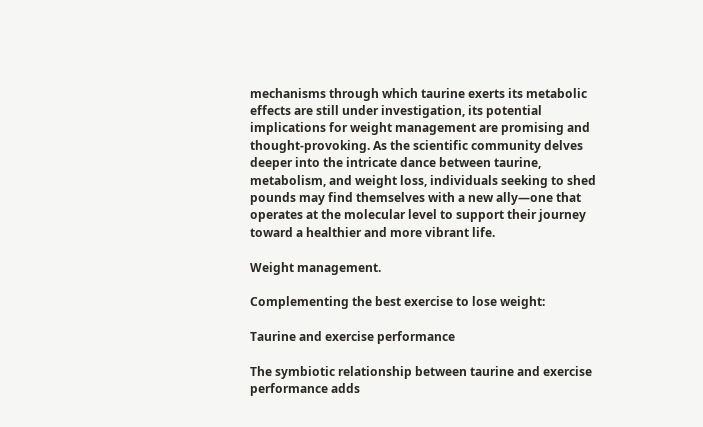mechanisms through which taurine exerts its metabolic effects are still under investigation, its potential implications for weight management are promising and thought-provoking. As the scientific community delves deeper into the intricate dance between taurine, metabolism, and weight loss, individuals seeking to shed pounds may find themselves with a new ally—one that operates at the molecular level to support their journey toward a healthier and more vibrant life.

Weight management.

Complementing the best exercise to lose weight:

Taurine and exercise performance

The symbiotic relationship between taurine and exercise performance adds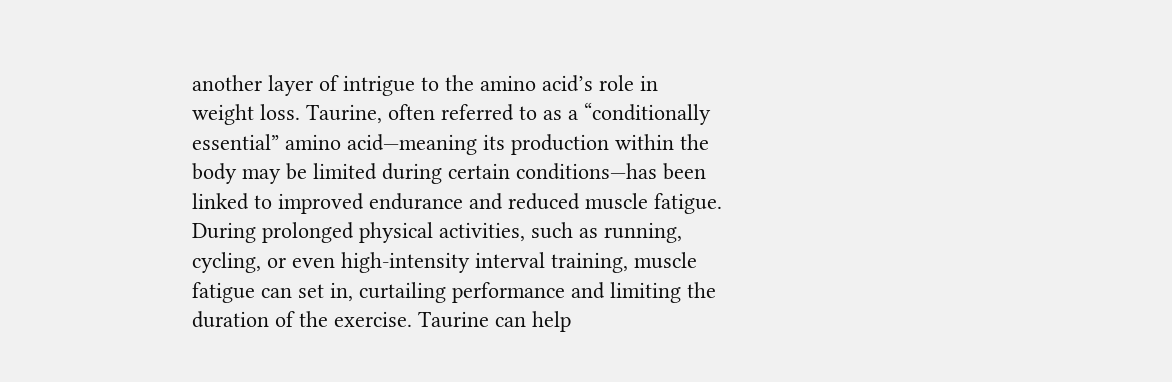another layer of intrigue to the amino acid’s role in weight loss. Taurine, often referred to as a “conditionally essential” amino acid—meaning its production within the body may be limited during certain conditions—has been linked to improved endurance and reduced muscle fatigue. During prolonged physical activities, such as running, cycling, or even high-intensity interval training, muscle fatigue can set in, curtailing performance and limiting the duration of the exercise. Taurine can help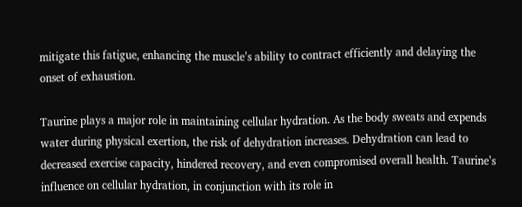mitigate this fatigue, enhancing the muscle’s ability to contract efficiently and delaying the onset of exhaustion.

Taurine plays a major role in maintaining cellular hydration. As the body sweats and expends water during physical exertion, the risk of dehydration increases. Dehydration can lead to decreased exercise capacity, hindered recovery, and even compromised overall health. Taurine’s influence on cellular hydration, in conjunction with its role in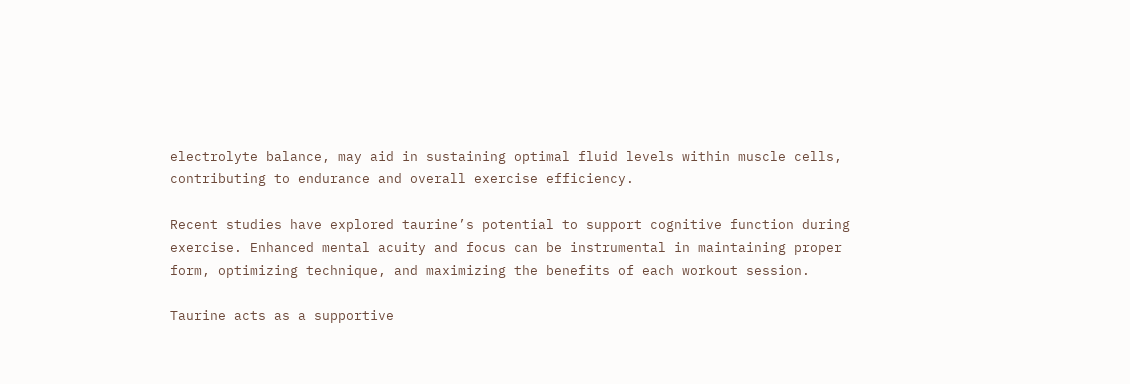electrolyte balance, may aid in sustaining optimal fluid levels within muscle cells, contributing to endurance and overall exercise efficiency.

Recent studies have explored taurine’s potential to support cognitive function during exercise. Enhanced mental acuity and focus can be instrumental in maintaining proper form, optimizing technique, and maximizing the benefits of each workout session.

Taurine acts as a supportive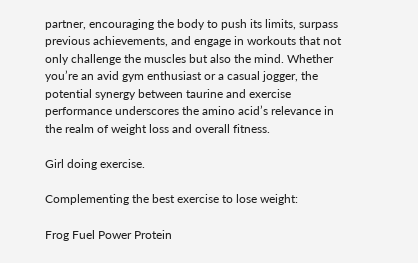partner, encouraging the body to push its limits, surpass previous achievements, and engage in workouts that not only challenge the muscles but also the mind. Whether you’re an avid gym enthusiast or a casual jogger, the potential synergy between taurine and exercise performance underscores the amino acid’s relevance in the realm of weight loss and overall fitness.

Girl doing exercise.

Complementing the best exercise to lose weight:

Frog Fuel Power Protein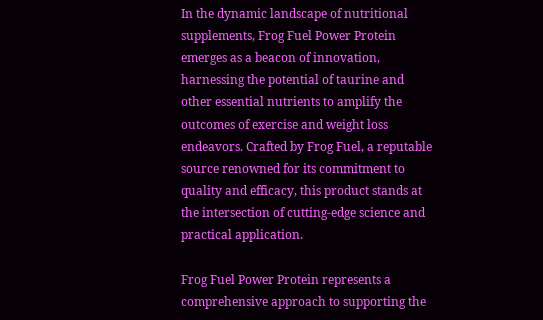In the dynamic landscape of nutritional supplements, Frog Fuel Power Protein emerges as a beacon of innovation, harnessing the potential of taurine and other essential nutrients to amplify the outcomes of exercise and weight loss endeavors. Crafted by Frog Fuel, a reputable source renowned for its commitment to quality and efficacy, this product stands at the intersection of cutting-edge science and practical application.

Frog Fuel Power Protein represents a comprehensive approach to supporting the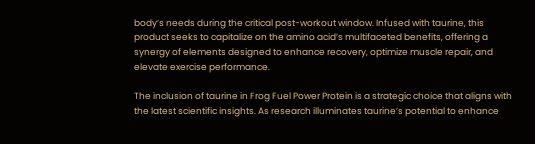body’s needs during the critical post-workout window. Infused with taurine, this product seeks to capitalize on the amino acid’s multifaceted benefits, offering a synergy of elements designed to enhance recovery, optimize muscle repair, and elevate exercise performance.

The inclusion of taurine in Frog Fuel Power Protein is a strategic choice that aligns with the latest scientific insights. As research illuminates taurine’s potential to enhance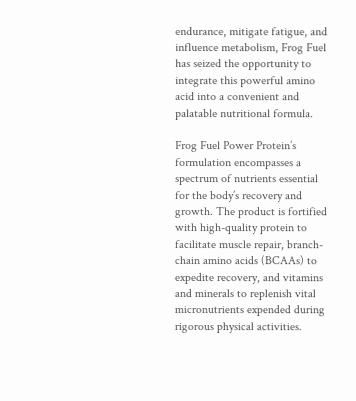endurance, mitigate fatigue, and influence metabolism, Frog Fuel has seized the opportunity to integrate this powerful amino acid into a convenient and palatable nutritional formula.

Frog Fuel Power Protein’s formulation encompasses a spectrum of nutrients essential for the body’s recovery and growth. The product is fortified with high-quality protein to facilitate muscle repair, branch-chain amino acids (BCAAs) to expedite recovery, and vitamins and minerals to replenish vital micronutrients expended during rigorous physical activities.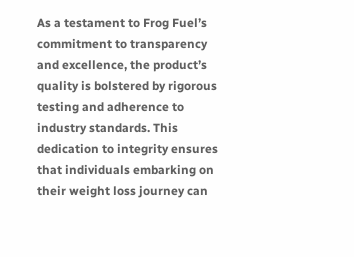As a testament to Frog Fuel’s commitment to transparency and excellence, the product’s quality is bolstered by rigorous testing and adherence to industry standards. This dedication to integrity ensures that individuals embarking on their weight loss journey can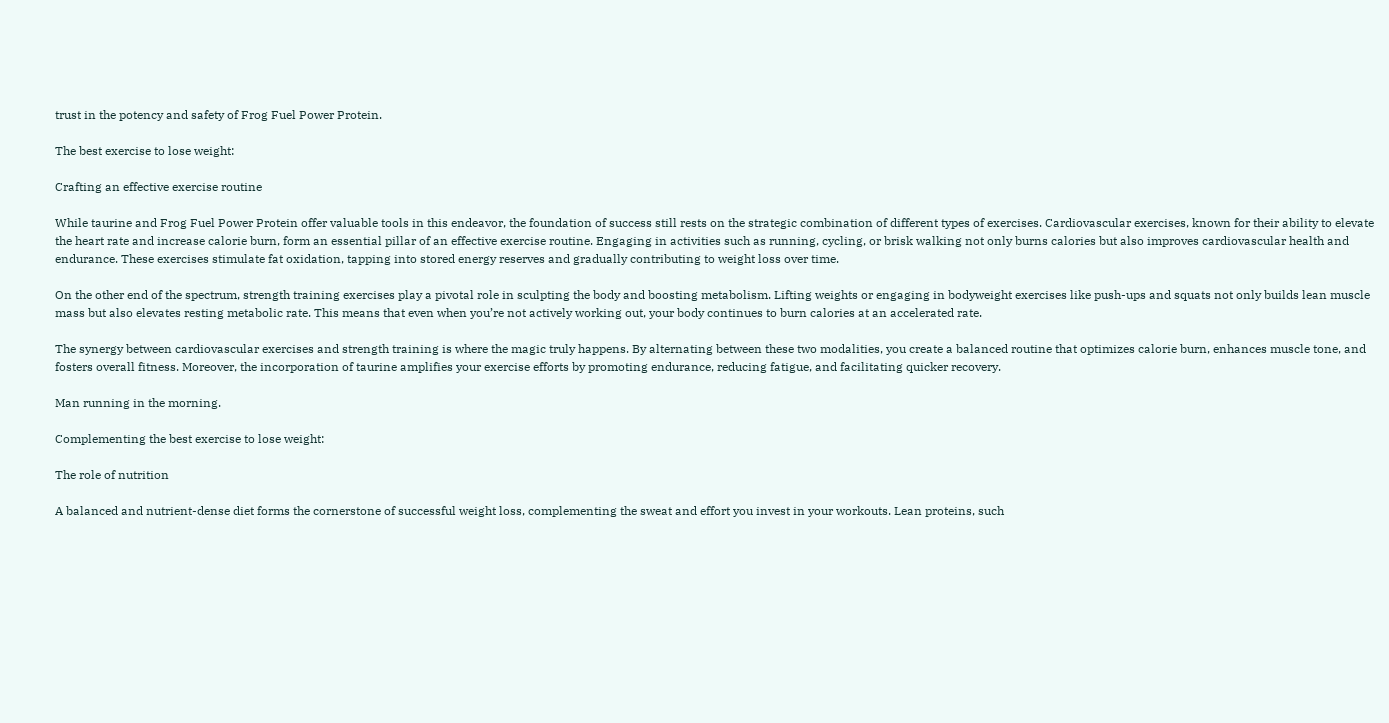trust in the potency and safety of Frog Fuel Power Protein.

The best exercise to lose weight:

Crafting an effective exercise routine

While taurine and Frog Fuel Power Protein offer valuable tools in this endeavor, the foundation of success still rests on the strategic combination of different types of exercises. Cardiovascular exercises, known for their ability to elevate the heart rate and increase calorie burn, form an essential pillar of an effective exercise routine. Engaging in activities such as running, cycling, or brisk walking not only burns calories but also improves cardiovascular health and endurance. These exercises stimulate fat oxidation, tapping into stored energy reserves and gradually contributing to weight loss over time.

On the other end of the spectrum, strength training exercises play a pivotal role in sculpting the body and boosting metabolism. Lifting weights or engaging in bodyweight exercises like push-ups and squats not only builds lean muscle mass but also elevates resting metabolic rate. This means that even when you’re not actively working out, your body continues to burn calories at an accelerated rate.

The synergy between cardiovascular exercises and strength training is where the magic truly happens. By alternating between these two modalities, you create a balanced routine that optimizes calorie burn, enhances muscle tone, and fosters overall fitness. Moreover, the incorporation of taurine amplifies your exercise efforts by promoting endurance, reducing fatigue, and facilitating quicker recovery.

Man running in the morning.

Complementing the best exercise to lose weight:

The role of nutrition

A balanced and nutrient-dense diet forms the cornerstone of successful weight loss, complementing the sweat and effort you invest in your workouts. Lean proteins, such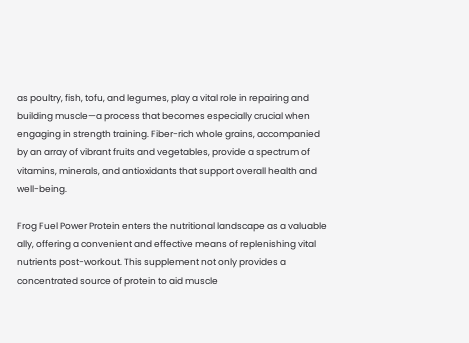as poultry, fish, tofu, and legumes, play a vital role in repairing and building muscle—a process that becomes especially crucial when engaging in strength training. Fiber-rich whole grains, accompanied by an array of vibrant fruits and vegetables, provide a spectrum of vitamins, minerals, and antioxidants that support overall health and well-being.

Frog Fuel Power Protein enters the nutritional landscape as a valuable ally, offering a convenient and effective means of replenishing vital nutrients post-workout. This supplement not only provides a concentrated source of protein to aid muscle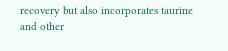recovery but also incorporates taurine and other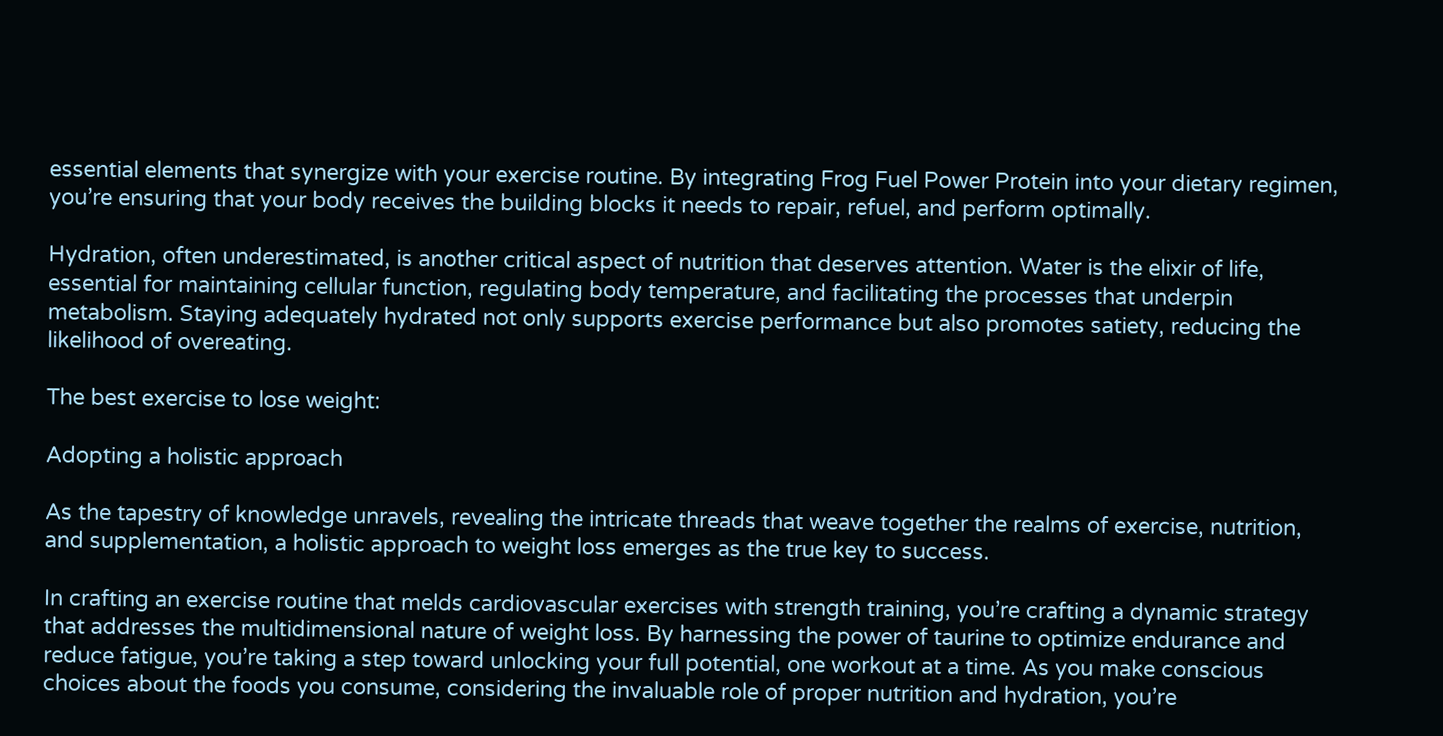essential elements that synergize with your exercise routine. By integrating Frog Fuel Power Protein into your dietary regimen, you’re ensuring that your body receives the building blocks it needs to repair, refuel, and perform optimally.

Hydration, often underestimated, is another critical aspect of nutrition that deserves attention. Water is the elixir of life, essential for maintaining cellular function, regulating body temperature, and facilitating the processes that underpin metabolism. Staying adequately hydrated not only supports exercise performance but also promotes satiety, reducing the likelihood of overeating.

The best exercise to lose weight:

Adopting a holistic approach

As the tapestry of knowledge unravels, revealing the intricate threads that weave together the realms of exercise, nutrition, and supplementation, a holistic approach to weight loss emerges as the true key to success.

In crafting an exercise routine that melds cardiovascular exercises with strength training, you’re crafting a dynamic strategy that addresses the multidimensional nature of weight loss. By harnessing the power of taurine to optimize endurance and reduce fatigue, you’re taking a step toward unlocking your full potential, one workout at a time. As you make conscious choices about the foods you consume, considering the invaluable role of proper nutrition and hydration, you’re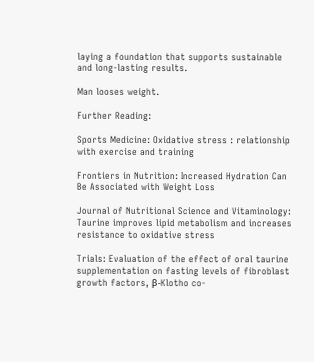laying a foundation that supports sustainable and long-lasting results.

Man looses weight.

Further Reading:

Sports Medicine: Oxidative stress : relationship with exercise and training

Frontiers in Nutrition: Increased Hydration Can Be Associated with Weight Loss

Journal of Nutritional Science and Vitaminology: Taurine improves lipid metabolism and increases resistance to oxidative stress

Trials: Evaluation of the effect of oral taurine supplementation on fasting levels of fibroblast growth factors, β-Klotho co-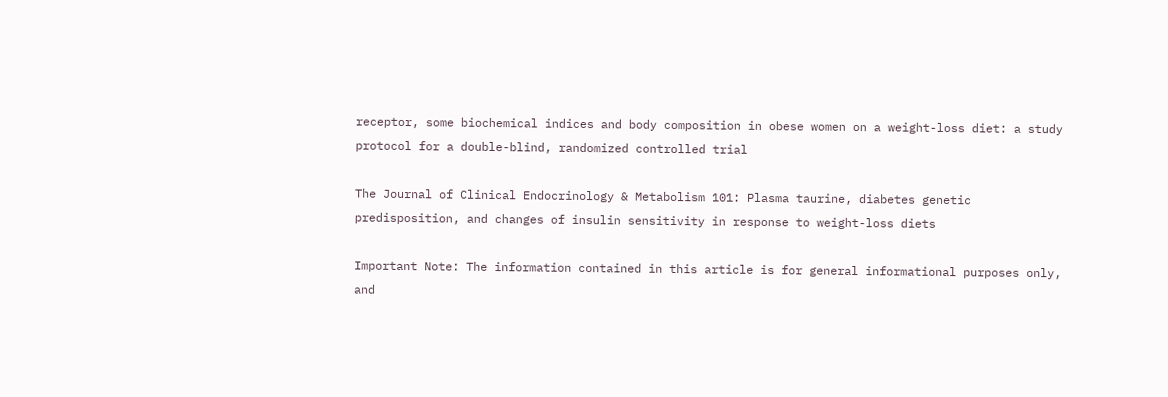receptor, some biochemical indices and body composition in obese women on a weight-loss diet: a study protocol for a double-blind, randomized controlled trial

The Journal of Clinical Endocrinology & Metabolism 101: Plasma taurine, diabetes genetic predisposition, and changes of insulin sensitivity in response to weight-loss diets

Important Note: The information contained in this article is for general informational purposes only, and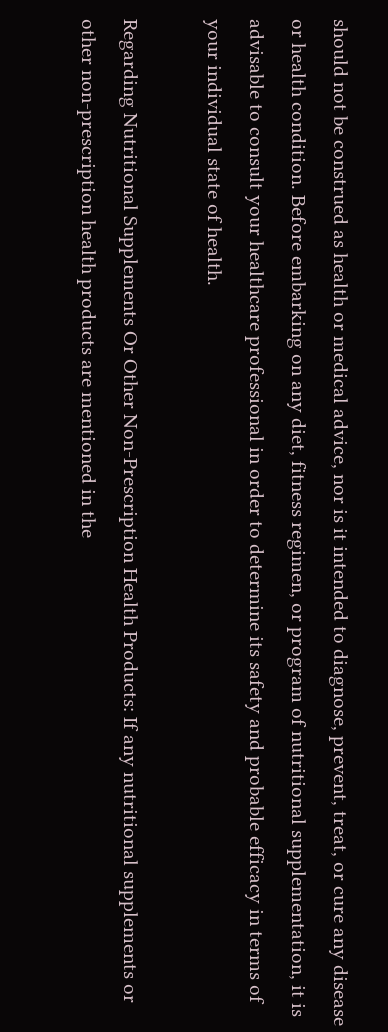should not be construed as health or medical advice, nor is it intended to diagnose, prevent, treat, or cure any disease or health condition. Before embarking on any diet, fitness regimen, or program of nutritional supplementation, it is advisable to consult your healthcare professional in order to determine its safety and probable efficacy in terms of your individual state of health.

Regarding Nutritional Supplements Or Other Non-Prescription Health Products: If any nutritional supplements or other non-prescription health products are mentioned in the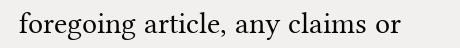foregoing article, any claims or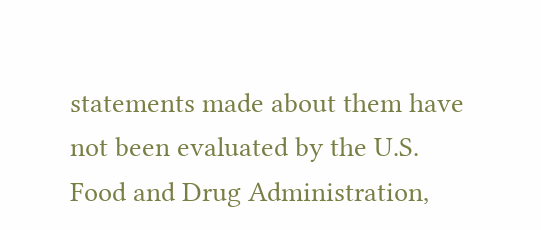statements made about them have not been evaluated by the U.S. Food and Drug Administration,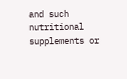and such nutritional supplements or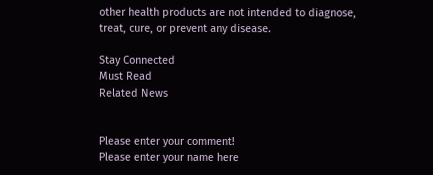other health products are not intended to diagnose, treat, cure, or prevent any disease.

Stay Connected
Must Read
Related News


Please enter your comment!
Please enter your name here